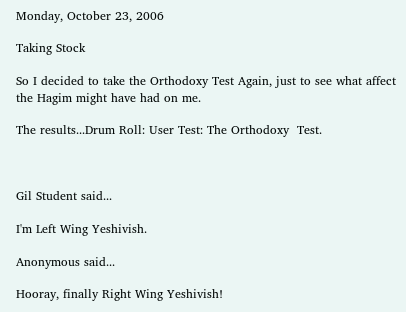Monday, October 23, 2006

Taking Stock

So I decided to take the Orthodoxy Test Again, just to see what affect the Hagim might have had on me.

The results...Drum Roll: User Test: The Orthodoxy  Test.



Gil Student said...

I'm Left Wing Yeshivish.

Anonymous said...

Hooray, finally Right Wing Yeshivish!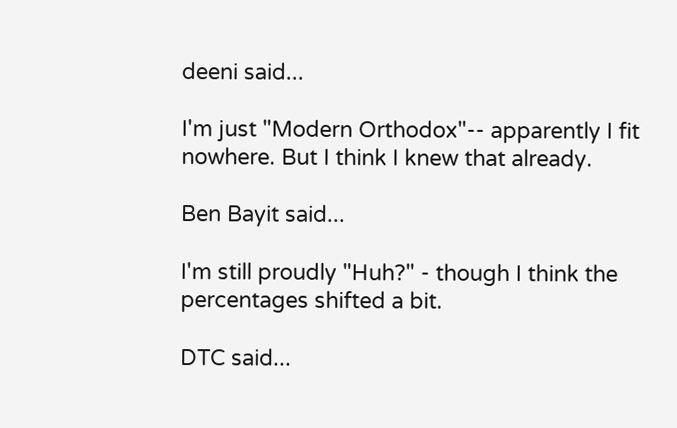deeni said...

I'm just "Modern Orthodox"-- apparently I fit nowhere. But I think I knew that already.

Ben Bayit said...

I'm still proudly "Huh?" - though I think the percentages shifted a bit.

DTC said...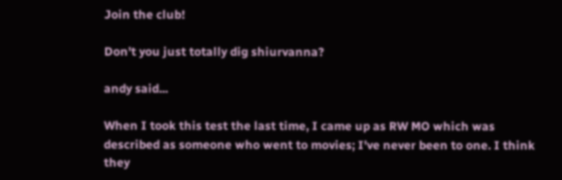Join the club!

Don't you just totally dig shiurvanna?

andy said...

When I took this test the last time, I came up as RW MO which was described as someone who went to movies; I've never been to one. I think they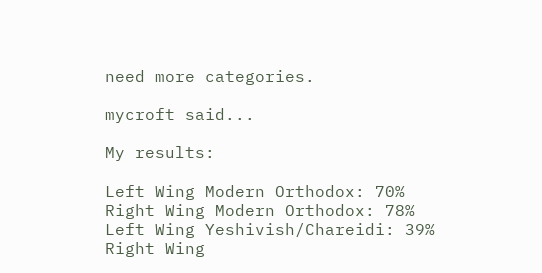need more categories.

mycroft said...

My results:

Left Wing Modern Orthodox: 70%
Right Wing Modern Orthodox: 78%
Left Wing Yeshivish/Chareidi: 39%
Right Wing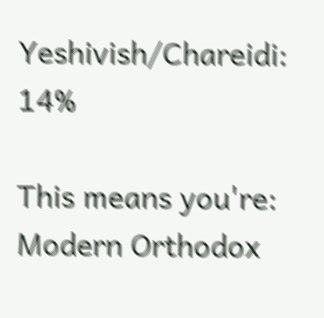Yeshivish/Chareidi: 14%

This means you're: Modern Orthodox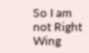So I am not Right Wing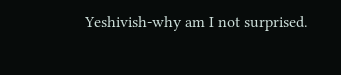Yeshivish-why am I not surprised.